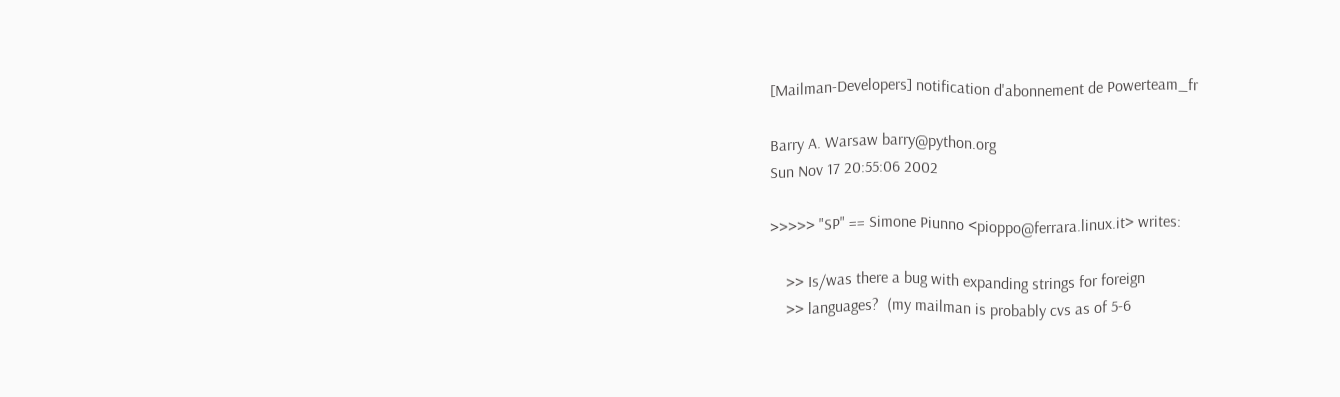[Mailman-Developers] notification d'abonnement de Powerteam_fr

Barry A. Warsaw barry@python.org
Sun Nov 17 20:55:06 2002

>>>>> "SP" == Simone Piunno <pioppo@ferrara.linux.it> writes:

    >> Is/was there a bug with expanding strings for foreign
    >> languages?  (my mailman is probably cvs as of 5-6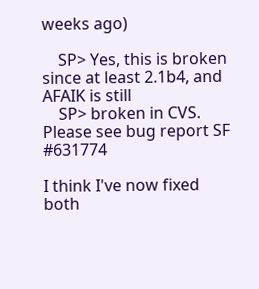weeks ago)

    SP> Yes, this is broken since at least 2.1b4, and AFAIK is still
    SP> broken in CVS.  Please see bug report SF #631774

I think I've now fixed both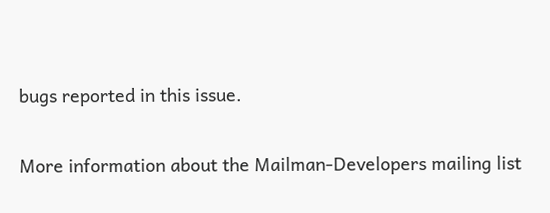bugs reported in this issue.

More information about the Mailman-Developers mailing list